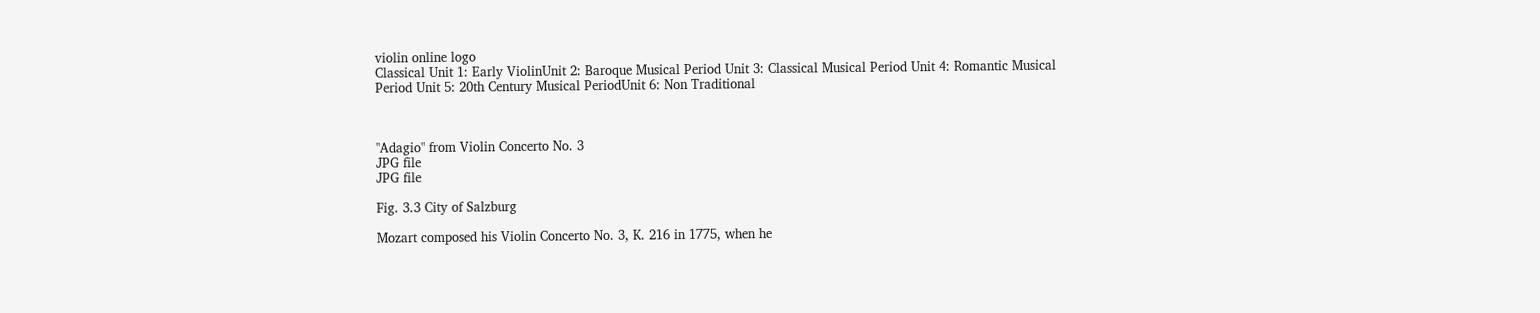violin online logo
Classical Unit 1: Early ViolinUnit 2: Baroque Musical Period Unit 3: Classical Musical Period Unit 4: Romantic Musical Period Unit 5: 20th Century Musical PeriodUnit 6: Non Traditional



"Adagio" from Violin Concerto No. 3
JPG file
JPG file

Fig. 3.3 City of Salzburg

Mozart composed his Violin Concerto No. 3, K. 216 in 1775, when he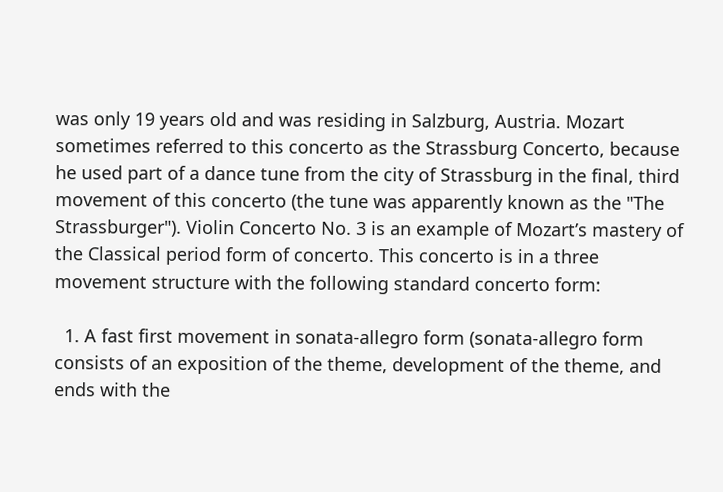was only 19 years old and was residing in Salzburg, Austria. Mozart sometimes referred to this concerto as the Strassburg Concerto, because he used part of a dance tune from the city of Strassburg in the final, third movement of this concerto (the tune was apparently known as the "The Strassburger"). Violin Concerto No. 3 is an example of Mozart’s mastery of the Classical period form of concerto. This concerto is in a three movement structure with the following standard concerto form:

  1. A fast first movement in sonata-allegro form (sonata-allegro form consists of an exposition of the theme, development of the theme, and ends with the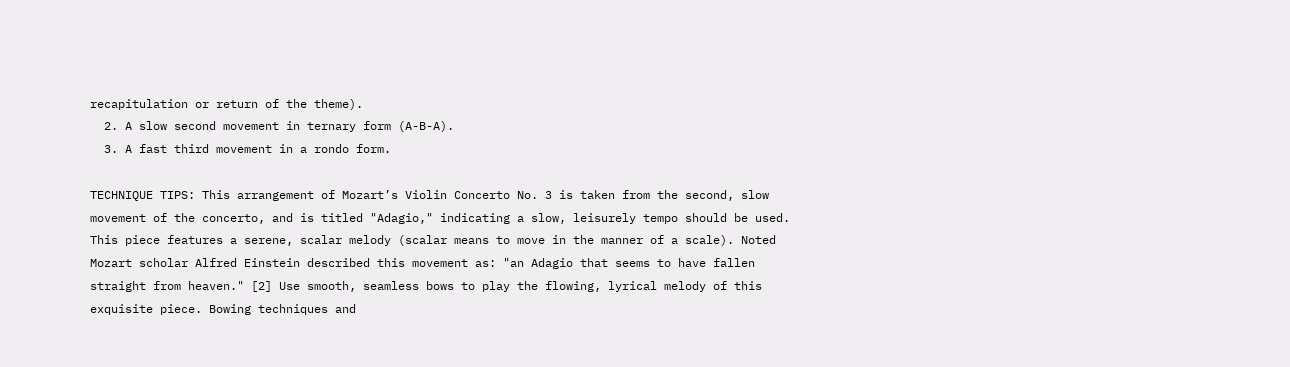recapitulation or return of the theme).
  2. A slow second movement in ternary form (A-B-A).
  3. A fast third movement in a rondo form.

TECHNIQUE TIPS: This arrangement of Mozart’s Violin Concerto No. 3 is taken from the second, slow movement of the concerto, and is titled "Adagio," indicating a slow, leisurely tempo should be used. This piece features a serene, scalar melody (scalar means to move in the manner of a scale). Noted Mozart scholar Alfred Einstein described this movement as: "an Adagio that seems to have fallen straight from heaven." [2] Use smooth, seamless bows to play the flowing, lyrical melody of this exquisite piece. Bowing techniques and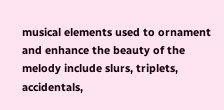musical elements used to ornament and enhance the beauty of the melody include slurs, triplets, accidentals,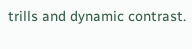trills and dynamic contrast.